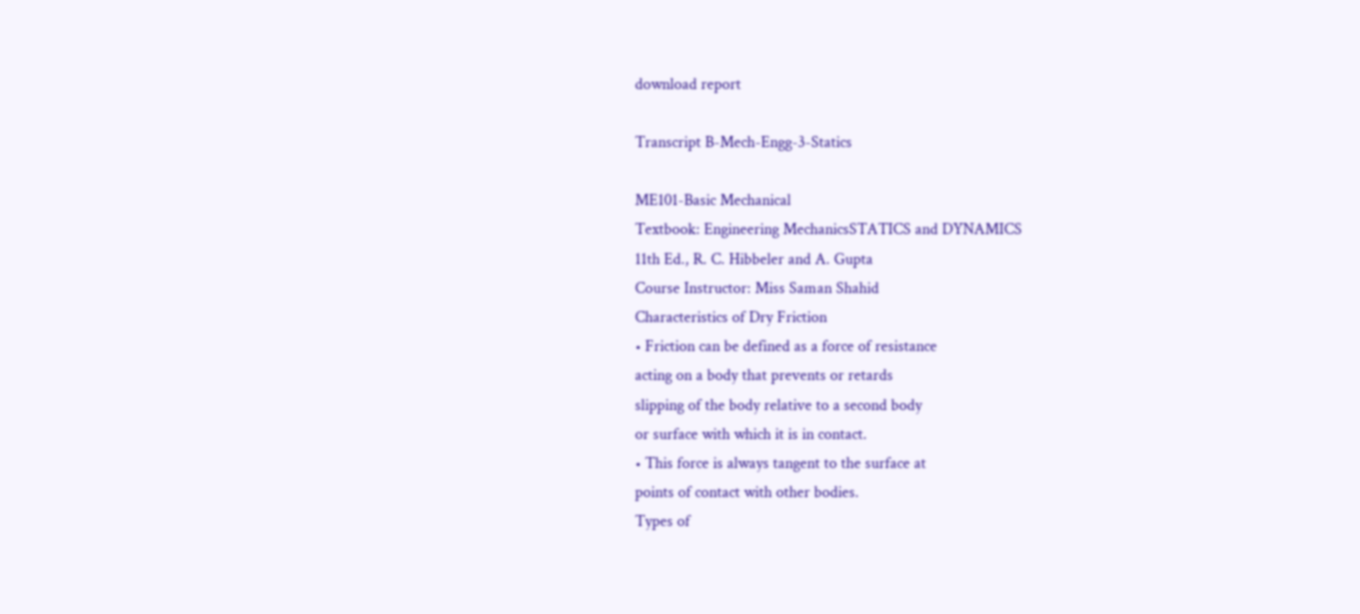download report

Transcript B-Mech-Engg-3-Statics

ME101-Basic Mechanical
Textbook: Engineering MechanicsSTATICS and DYNAMICS
11th Ed., R. C. Hibbeler and A. Gupta
Course Instructor: Miss Saman Shahid
Characteristics of Dry Friction
• Friction can be defined as a force of resistance
acting on a body that prevents or retards
slipping of the body relative to a second body
or surface with which it is in contact.
• This force is always tangent to the surface at
points of contact with other bodies.
Types of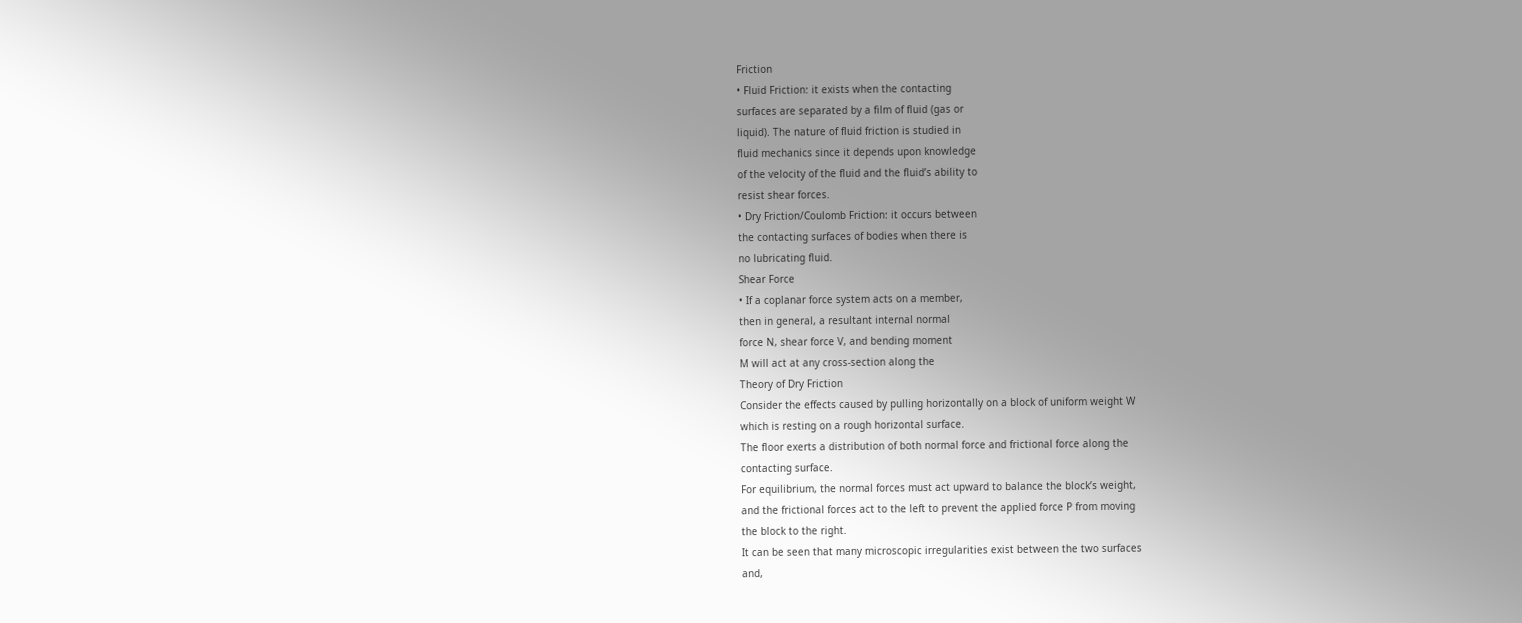Friction
• Fluid Friction: it exists when the contacting
surfaces are separated by a film of fluid (gas or
liquid). The nature of fluid friction is studied in
fluid mechanics since it depends upon knowledge
of the velocity of the fluid and the fluid’s ability to
resist shear forces.
• Dry Friction/Coulomb Friction: it occurs between
the contacting surfaces of bodies when there is
no lubricating fluid.
Shear Force
• If a coplanar force system acts on a member,
then in general, a resultant internal normal
force N, shear force V, and bending moment
M will act at any cross-section along the
Theory of Dry Friction
Consider the effects caused by pulling horizontally on a block of uniform weight W
which is resting on a rough horizontal surface.
The floor exerts a distribution of both normal force and frictional force along the
contacting surface.
For equilibrium, the normal forces must act upward to balance the block’s weight,
and the frictional forces act to the left to prevent the applied force P from moving
the block to the right.
It can be seen that many microscopic irregularities exist between the two surfaces
and,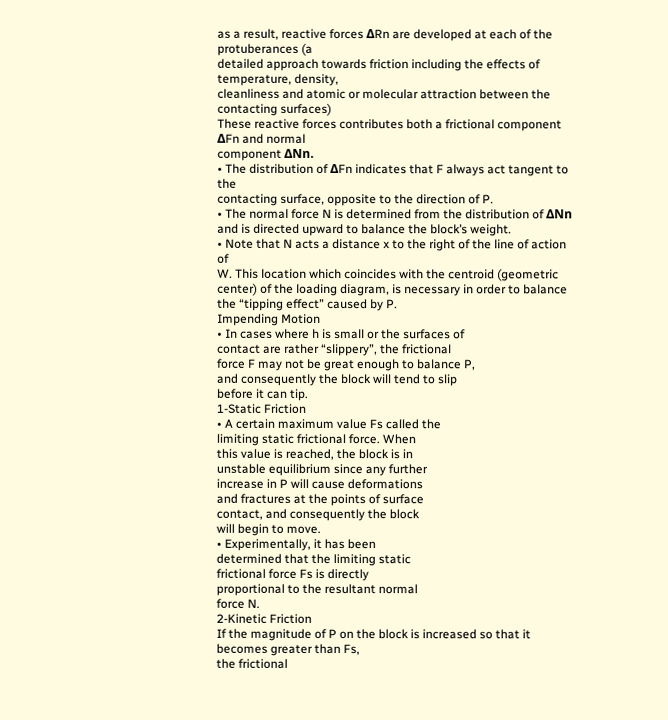as a result, reactive forces ΔRn are developed at each of the protuberances (a
detailed approach towards friction including the effects of temperature, density,
cleanliness and atomic or molecular attraction between the contacting surfaces)
These reactive forces contributes both a frictional component ΔFn and normal
component ΔNn.
• The distribution of ΔFn indicates that F always act tangent to the
contacting surface, opposite to the direction of P.
• The normal force N is determined from the distribution of ΔNn
and is directed upward to balance the block’s weight.
• Note that N acts a distance x to the right of the line of action of
W. This location which coincides with the centroid (geometric
center) of the loading diagram, is necessary in order to balance
the “tipping effect” caused by P.
Impending Motion
• In cases where h is small or the surfaces of
contact are rather “slippery”, the frictional
force F may not be great enough to balance P,
and consequently the block will tend to slip
before it can tip.
1-Static Friction
• A certain maximum value Fs called the
limiting static frictional force. When
this value is reached, the block is in
unstable equilibrium since any further
increase in P will cause deformations
and fractures at the points of surface
contact, and consequently the block
will begin to move.
• Experimentally, it has been
determined that the limiting static
frictional force Fs is directly
proportional to the resultant normal
force N.
2-Kinetic Friction
If the magnitude of P on the block is increased so that it becomes greater than Fs,
the frictional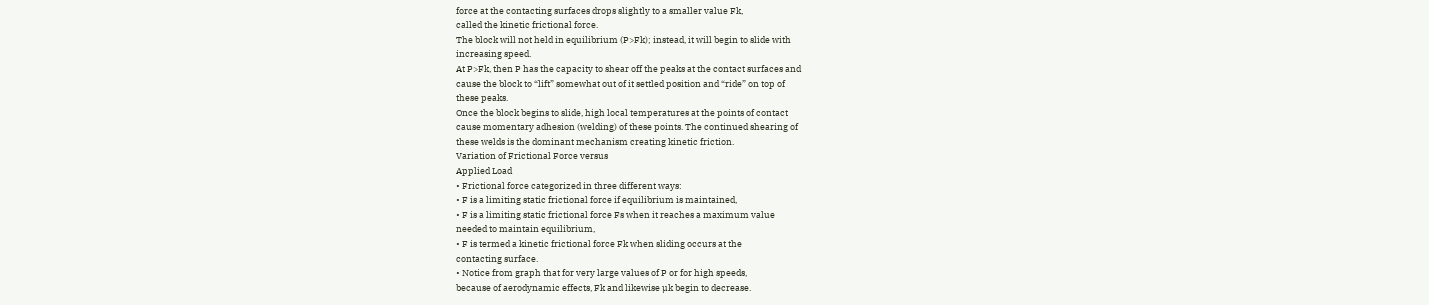force at the contacting surfaces drops slightly to a smaller value Fk,
called the kinetic frictional force.
The block will not held in equilibrium (P>Fk); instead, it will begin to slide with
increasing speed.
At P>Fk, then P has the capacity to shear off the peaks at the contact surfaces and
cause the block to “lift” somewhat out of it settled position and “ride” on top of
these peaks.
Once the block begins to slide, high local temperatures at the points of contact
cause momentary adhesion (welding) of these points. The continued shearing of
these welds is the dominant mechanism creating kinetic friction.
Variation of Frictional Force versus
Applied Load
• Frictional force categorized in three different ways:
• F is a limiting static frictional force if equilibrium is maintained,
• F is a limiting static frictional force Fs when it reaches a maximum value
needed to maintain equilibrium,
• F is termed a kinetic frictional force Fk when sliding occurs at the
contacting surface.
• Notice from graph that for very large values of P or for high speeds,
because of aerodynamic effects, Fk and likewise µk begin to decrease.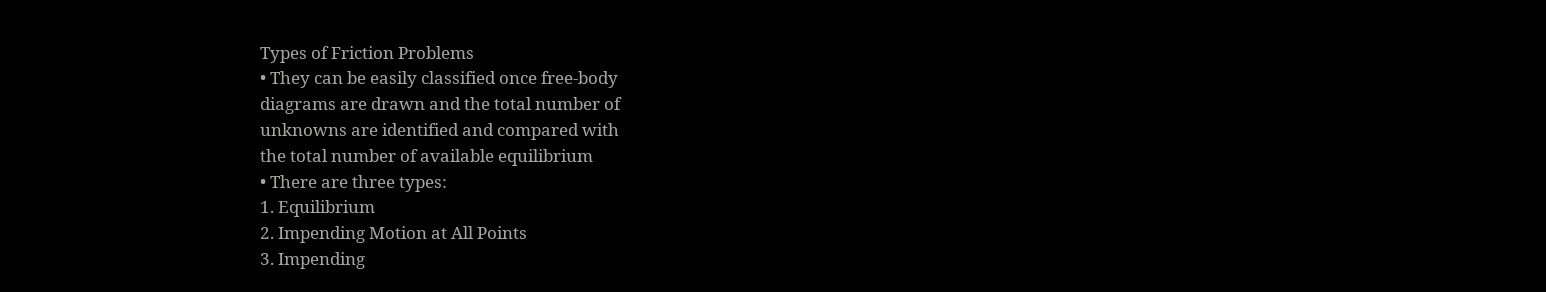Types of Friction Problems
• They can be easily classified once free-body
diagrams are drawn and the total number of
unknowns are identified and compared with
the total number of available equilibrium
• There are three types:
1. Equilibrium
2. Impending Motion at All Points
3. Impending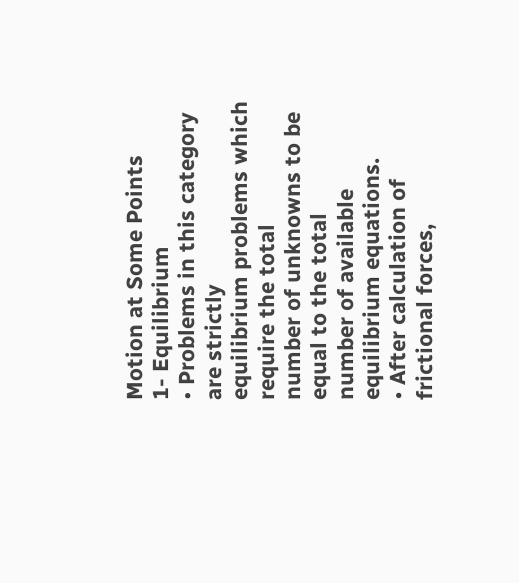Motion at Some Points
1- Equilibrium
• Problems in this category are strictly
equilibrium problems which require the total
number of unknowns to be equal to the total
number of available equilibrium equations.
• After calculation of frictional forces,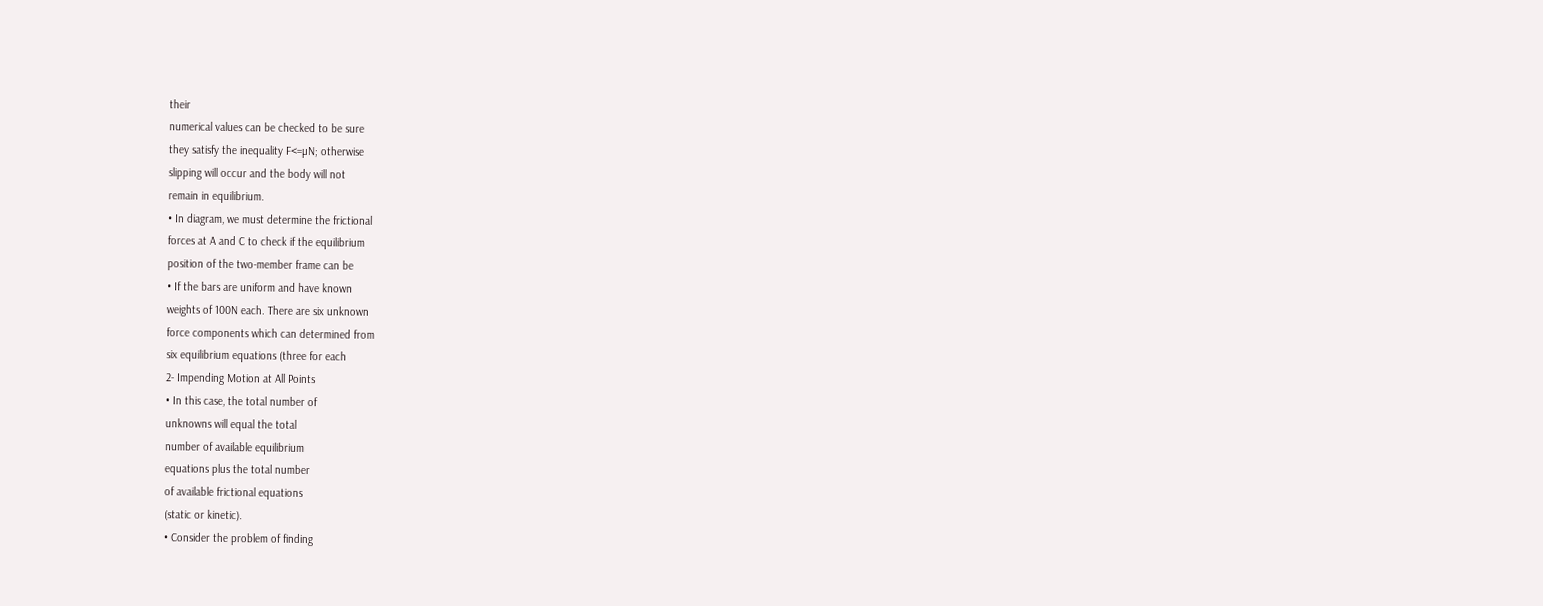their
numerical values can be checked to be sure
they satisfy the inequality F<=µN; otherwise
slipping will occur and the body will not
remain in equilibrium.
• In diagram, we must determine the frictional
forces at A and C to check if the equilibrium
position of the two-member frame can be
• If the bars are uniform and have known
weights of 100N each. There are six unknown
force components which can determined from
six equilibrium equations (three for each
2- Impending Motion at All Points
• In this case, the total number of
unknowns will equal the total
number of available equilibrium
equations plus the total number
of available frictional equations
(static or kinetic).
• Consider the problem of finding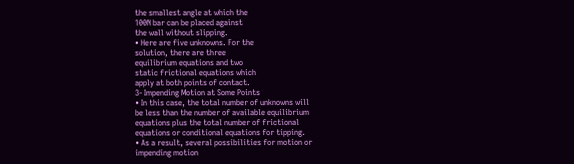the smallest angle at which the
100N bar can be placed against
the wall without slipping.
• Here are five unknowns. For the
solution, there are three
equilibrium equations and two
static frictional equations which
apply at both points of contact.
3- Impending Motion at Some Points
• In this case, the total number of unknowns will
be less than the number of available equilibrium
equations plus the total number of frictional
equations or conditional equations for tipping.
• As a result, several possibilities for motion or
impending motion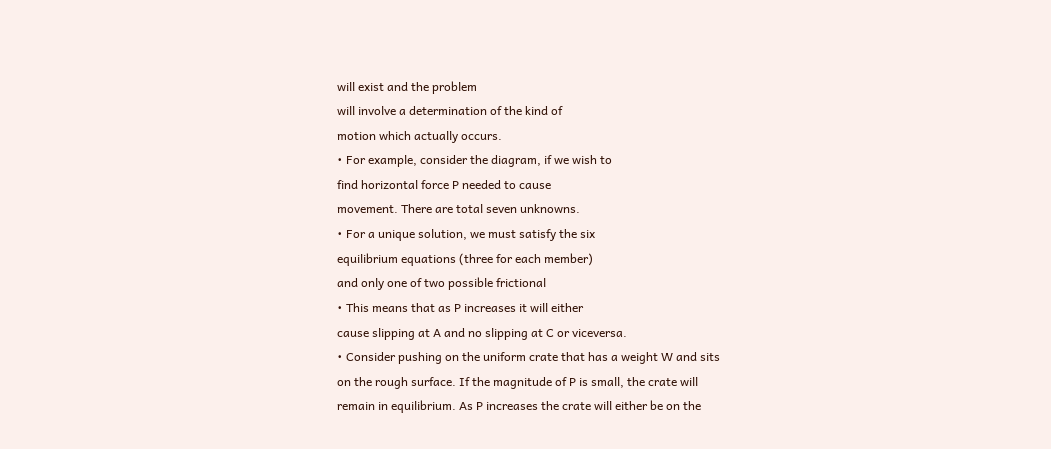will exist and the problem
will involve a determination of the kind of
motion which actually occurs.
• For example, consider the diagram, if we wish to
find horizontal force P needed to cause
movement. There are total seven unknowns.
• For a unique solution, we must satisfy the six
equilibrium equations (three for each member)
and only one of two possible frictional
• This means that as P increases it will either
cause slipping at A and no slipping at C or viceversa.
• Consider pushing on the uniform crate that has a weight W and sits
on the rough surface. If the magnitude of P is small, the crate will
remain in equilibrium. As P increases the crate will either be on the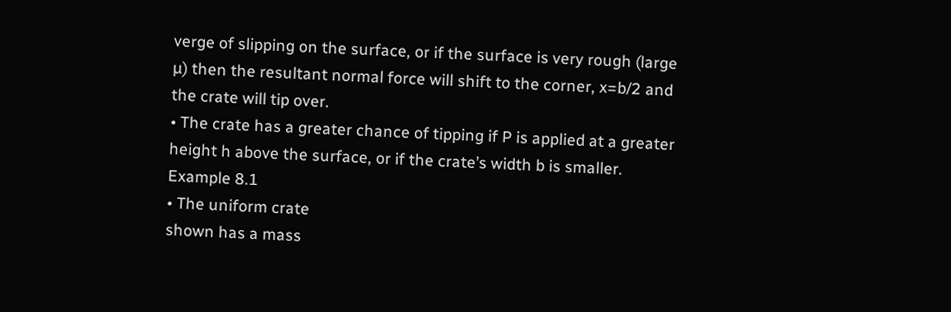verge of slipping on the surface, or if the surface is very rough (large
µ) then the resultant normal force will shift to the corner, x=b/2 and
the crate will tip over.
• The crate has a greater chance of tipping if P is applied at a greater
height h above the surface, or if the crate’s width b is smaller.
Example 8.1
• The uniform crate
shown has a mass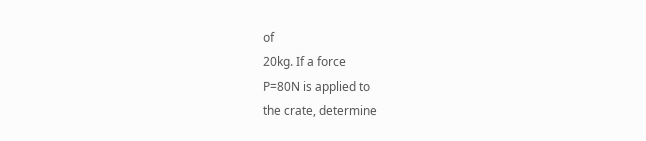of
20kg. If a force
P=80N is applied to
the crate, determine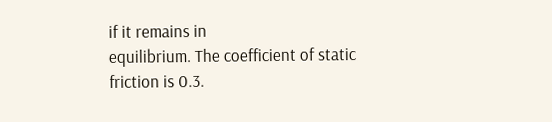if it remains in
equilibrium. The coefficient of static
friction is 0.3.